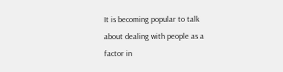It is becoming popular to talk about dealing with people as a factor in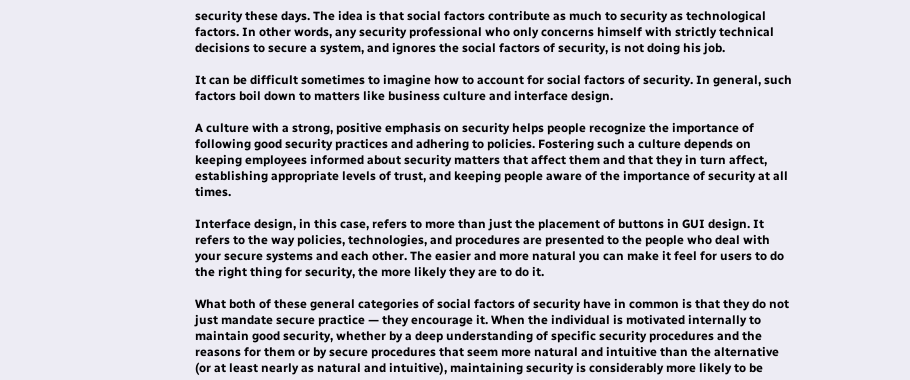security these days. The idea is that social factors contribute as much to security as technological factors. In other words, any security professional who only concerns himself with strictly technical decisions to secure a system, and ignores the social factors of security, is not doing his job.

It can be difficult sometimes to imagine how to account for social factors of security. In general, such factors boil down to matters like business culture and interface design.

A culture with a strong, positive emphasis on security helps people recognize the importance of following good security practices and adhering to policies. Fostering such a culture depends on keeping employees informed about security matters that affect them and that they in turn affect, establishing appropriate levels of trust, and keeping people aware of the importance of security at all times.

Interface design, in this case, refers to more than just the placement of buttons in GUI design. It refers to the way policies, technologies, and procedures are presented to the people who deal with your secure systems and each other. The easier and more natural you can make it feel for users to do the right thing for security, the more likely they are to do it.

What both of these general categories of social factors of security have in common is that they do not just mandate secure practice — they encourage it. When the individual is motivated internally to maintain good security, whether by a deep understanding of specific security procedures and the reasons for them or by secure procedures that seem more natural and intuitive than the alternative (or at least nearly as natural and intuitive), maintaining security is considerably more likely to be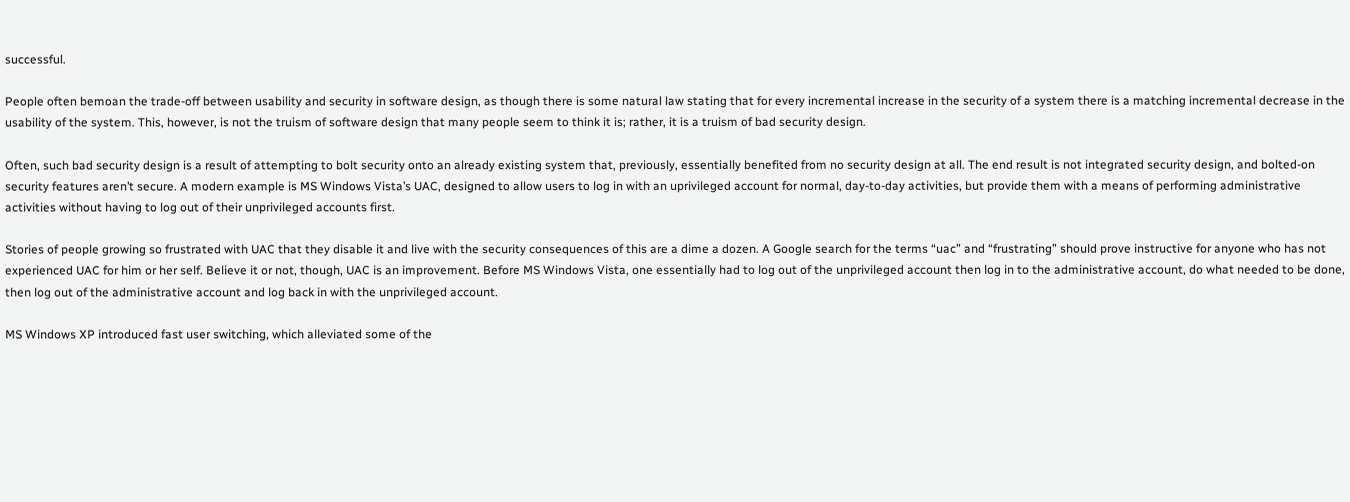successful.

People often bemoan the trade-off between usability and security in software design, as though there is some natural law stating that for every incremental increase in the security of a system there is a matching incremental decrease in the usability of the system. This, however, is not the truism of software design that many people seem to think it is; rather, it is a truism of bad security design.

Often, such bad security design is a result of attempting to bolt security onto an already existing system that, previously, essentially benefited from no security design at all. The end result is not integrated security design, and bolted-on security features aren’t secure. A modern example is MS Windows Vista’s UAC, designed to allow users to log in with an uprivileged account for normal, day-to-day activities, but provide them with a means of performing administrative activities without having to log out of their unprivileged accounts first.

Stories of people growing so frustrated with UAC that they disable it and live with the security consequences of this are a dime a dozen. A Google search for the terms “uac” and “frustrating” should prove instructive for anyone who has not experienced UAC for him or her self. Believe it or not, though, UAC is an improvement. Before MS Windows Vista, one essentially had to log out of the unprivileged account then log in to the administrative account, do what needed to be done, then log out of the administrative account and log back in with the unprivileged account.

MS Windows XP introduced fast user switching, which alleviated some of the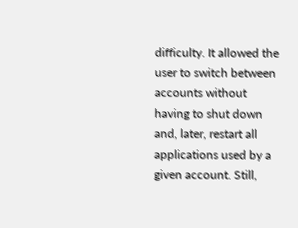difficulty. It allowed the user to switch between accounts without having to shut down and, later, restart all applications used by a given account. Still,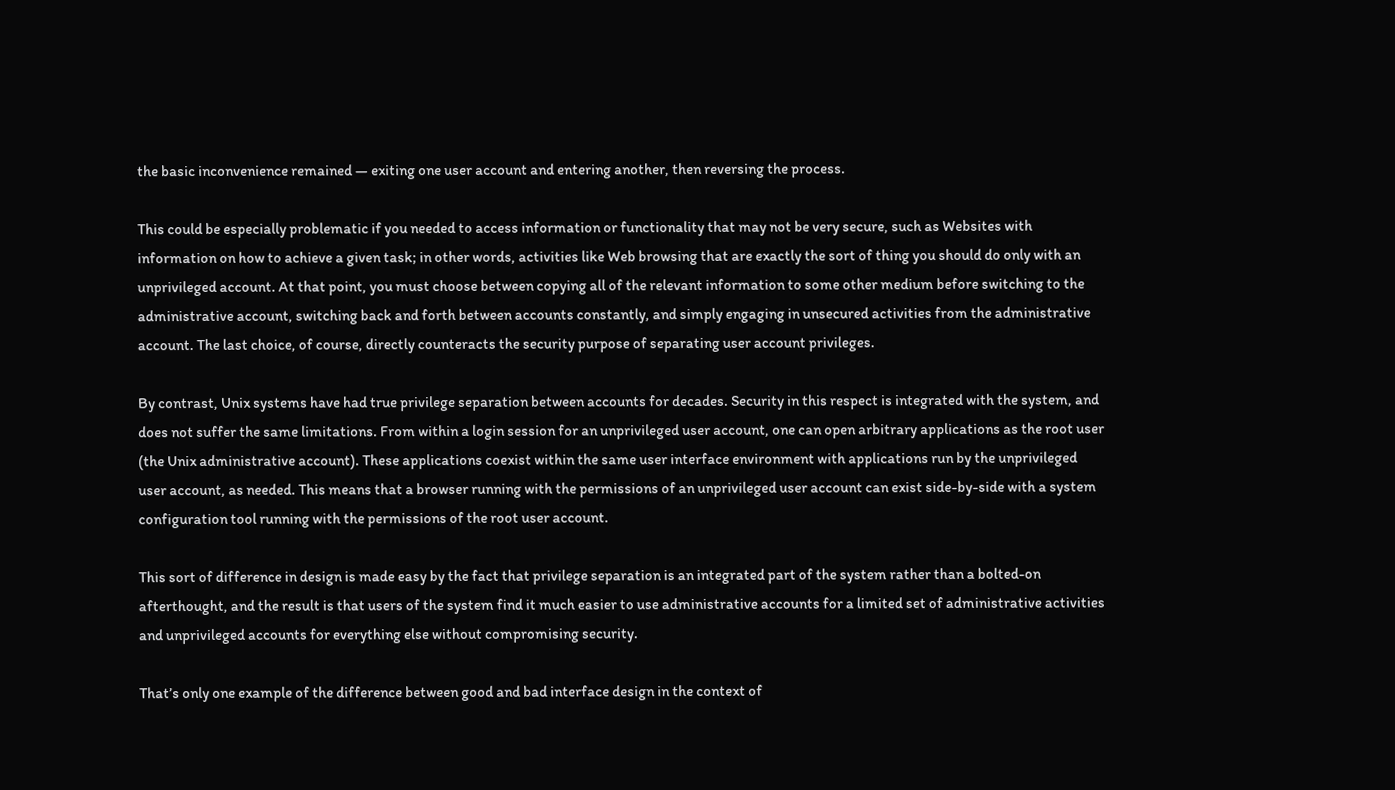the basic inconvenience remained — exiting one user account and entering another, then reversing the process.

This could be especially problematic if you needed to access information or functionality that may not be very secure, such as Websites with information on how to achieve a given task; in other words, activities like Web browsing that are exactly the sort of thing you should do only with an unprivileged account. At that point, you must choose between copying all of the relevant information to some other medium before switching to the administrative account, switching back and forth between accounts constantly, and simply engaging in unsecured activities from the administrative account. The last choice, of course, directly counteracts the security purpose of separating user account privileges.

By contrast, Unix systems have had true privilege separation between accounts for decades. Security in this respect is integrated with the system, and does not suffer the same limitations. From within a login session for an unprivileged user account, one can open arbitrary applications as the root user (the Unix administrative account). These applications coexist within the same user interface environment with applications run by the unprivileged user account, as needed. This means that a browser running with the permissions of an unprivileged user account can exist side-by-side with a system configuration tool running with the permissions of the root user account.

This sort of difference in design is made easy by the fact that privilege separation is an integrated part of the system rather than a bolted-on afterthought, and the result is that users of the system find it much easier to use administrative accounts for a limited set of administrative activities and unprivileged accounts for everything else without compromising security.

That’s only one example of the difference between good and bad interface design in the context of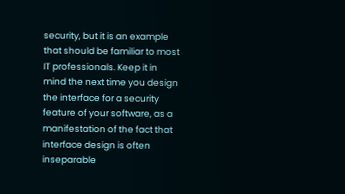security, but it is an example that should be familiar to most IT professionals. Keep it in mind the next time you design the interface for a security feature of your software, as a manifestation of the fact that interface design is often inseparable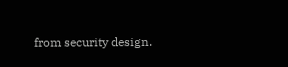from security design.